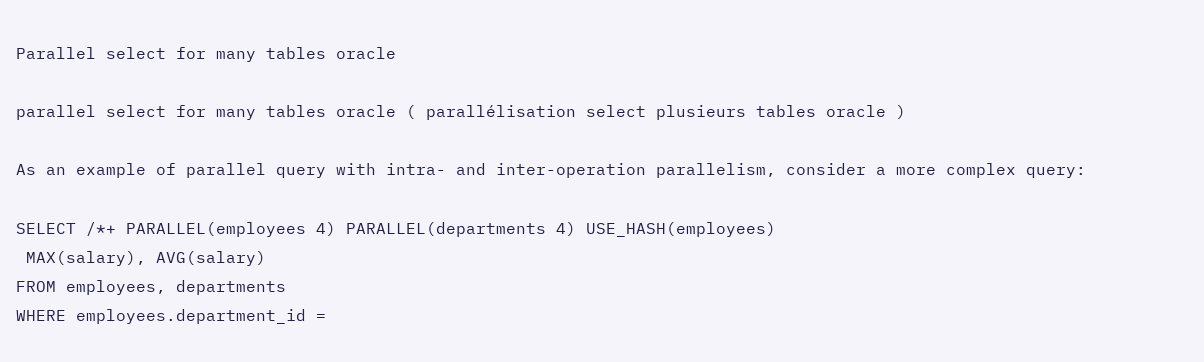Parallel select for many tables oracle

parallel select for many tables oracle ( parallélisation select plusieurs tables oracle )

As an example of parallel query with intra- and inter-operation parallelism, consider a more complex query:

SELECT /*+ PARALLEL(employees 4) PARALLEL(departments 4) USE_HASH(employees)
 MAX(salary), AVG(salary)
FROM employees, departments
WHERE employees.department_id =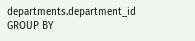departments.department_id
GROUP BY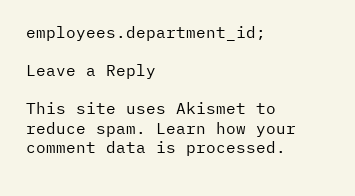employees.department_id;

Leave a Reply

This site uses Akismet to reduce spam. Learn how your comment data is processed.